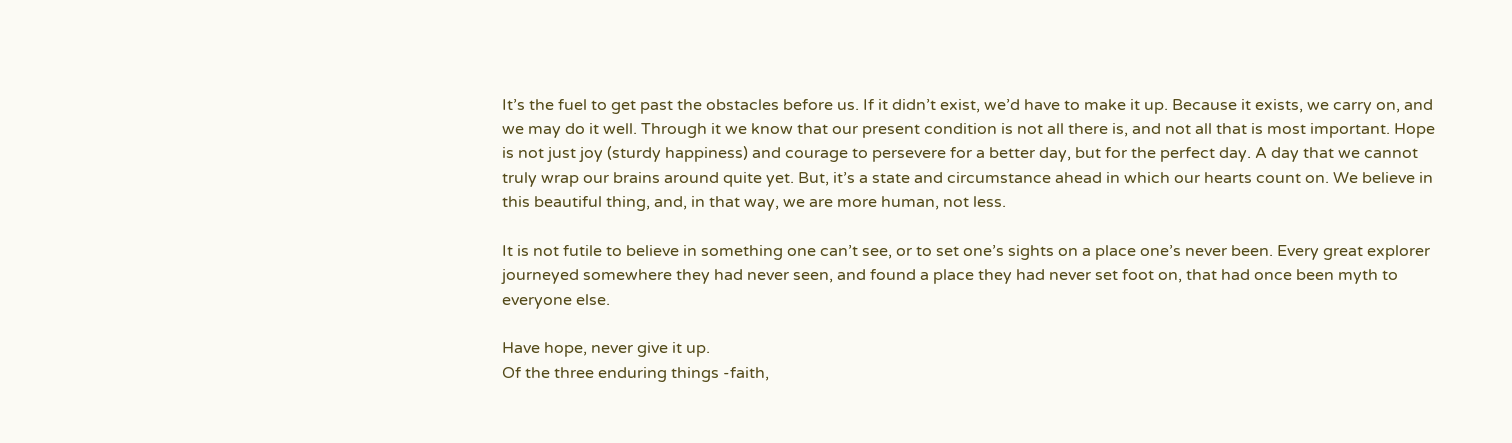It’s the fuel to get past the obstacles before us. If it didn’t exist, we’d have to make it up. Because it exists, we carry on, and we may do it well. Through it we know that our present condition is not all there is, and not all that is most important. Hope is not just joy (sturdy happiness) and courage to persevere for a better day, but for the perfect day. A day that we cannot truly wrap our brains around quite yet. But, it’s a state and circumstance ahead in which our hearts count on. We believe in this beautiful thing, and, in that way, we are more human, not less.

It is not futile to believe in something one can’t see, or to set one’s sights on a place one’s never been. Every great explorer journeyed somewhere they had never seen, and found a place they had never set foot on, that had once been myth to everyone else.

Have hope, never give it up.
Of the three enduring things -faith,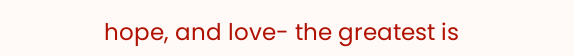hope, and love- the greatest is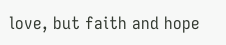love, but faith and hope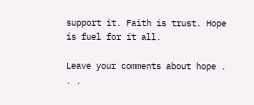support it. Faith is trust. Hope is fuel for it all.

Leave your comments about hope . . .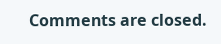Comments are closed.